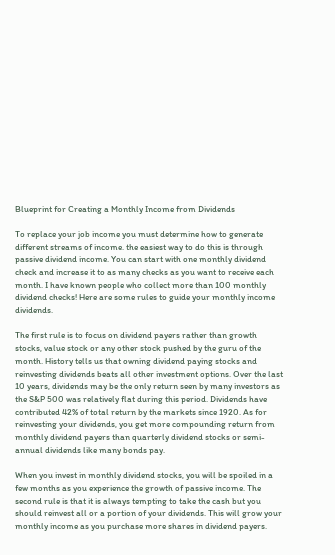Blueprint for Creating a Monthly Income from Dividends

To replace your job income you must determine how to generate different streams of income. the easiest way to do this is through passive dividend income. You can start with one monthly dividend check and increase it to as many checks as you want to receive each month. I have known people who collect more than 100 monthly dividend checks! Here are some rules to guide your monthly income dividends.

The first rule is to focus on dividend payers rather than growth stocks, value stock or any other stock pushed by the guru of the month. History tells us that owning dividend paying stocks and reinvesting dividends beats all other investment options. Over the last 10 years, dividends may be the only return seen by many investors as the S&P 500 was relatively flat during this period. Dividends have contributed 42% of total return by the markets since 1920. As for reinvesting your dividends, you get more compounding return from monthly dividend payers than quarterly dividend stocks or semi-annual dividends like many bonds pay.

When you invest in monthly dividend stocks, you will be spoiled in a few months as you experience the growth of passive income. The second rule is that it is always tempting to take the cash but you should reinvest all or a portion of your dividends. This will grow your monthly income as you purchase more shares in dividend payers.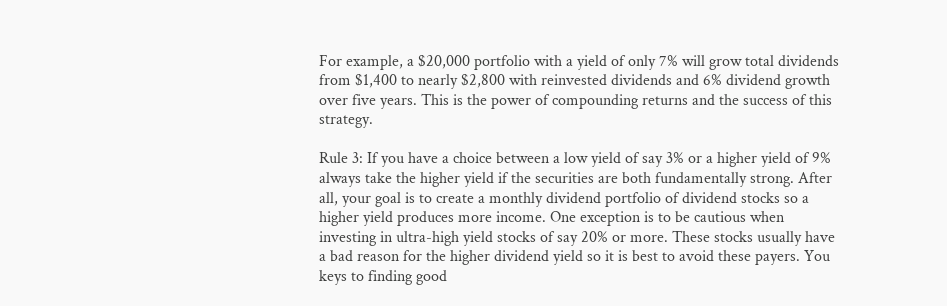For example, a $20,000 portfolio with a yield of only 7% will grow total dividends from $1,400 to nearly $2,800 with reinvested dividends and 6% dividend growth over five years. This is the power of compounding returns and the success of this strategy.

Rule 3: If you have a choice between a low yield of say 3% or a higher yield of 9% always take the higher yield if the securities are both fundamentally strong. After all, your goal is to create a monthly dividend portfolio of dividend stocks so a higher yield produces more income. One exception is to be cautious when investing in ultra-high yield stocks of say 20% or more. These stocks usually have a bad reason for the higher dividend yield so it is best to avoid these payers. You keys to finding good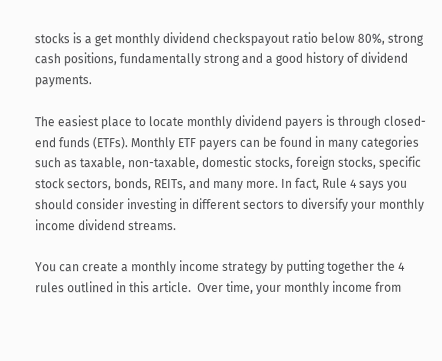stocks is a get monthly dividend checkspayout ratio below 80%, strong cash positions, fundamentally strong and a good history of dividend payments.

The easiest place to locate monthly dividend payers is through closed-end funds (ETFs). Monthly ETF payers can be found in many categories such as taxable, non-taxable, domestic stocks, foreign stocks, specific stock sectors, bonds, REITs, and many more. In fact, Rule 4 says you should consider investing in different sectors to diversify your monthly income dividend streams.

You can create a monthly income strategy by putting together the 4 rules outlined in this article.  Over time, your monthly income from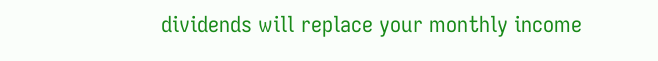dividends will replace your monthly income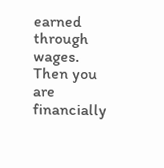earned through wages.  Then you are financially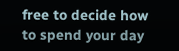free to decide how to spend your day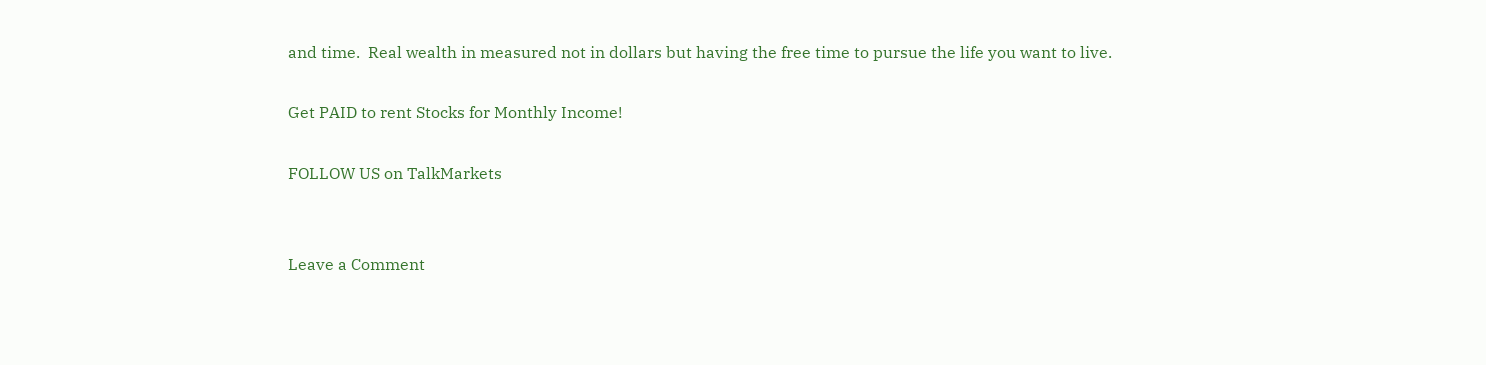and time.  Real wealth in measured not in dollars but having the free time to pursue the life you want to live.

Get PAID to rent Stocks for Monthly Income!

FOLLOW US on TalkMarkets


Leave a Comment